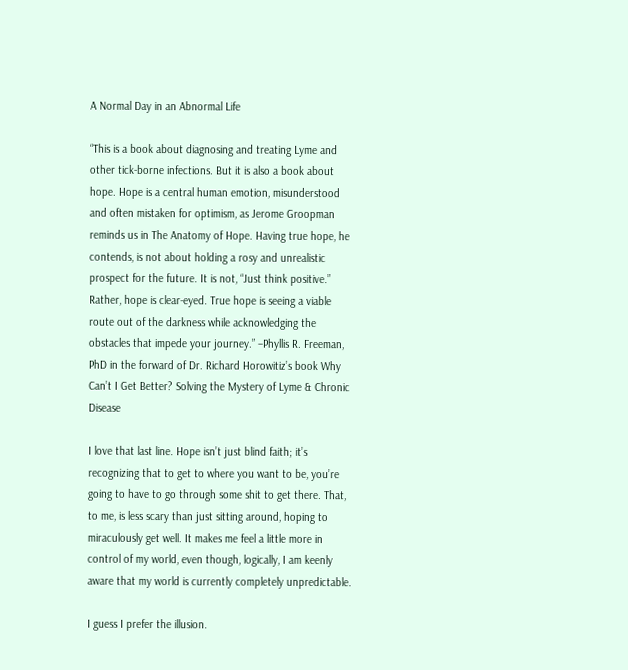A Normal Day in an Abnormal Life

“This is a book about diagnosing and treating Lyme and other tick-borne infections. But it is also a book about hope. Hope is a central human emotion, misunderstood and often mistaken for optimism, as Jerome Groopman reminds us in The Anatomy of Hope. Having true hope, he contends, is not about holding a rosy and unrealistic prospect for the future. It is not, “Just think positive.” Rather, hope is clear-eyed. True hope is seeing a viable route out of the darkness while acknowledging the obstacles that impede your journey.” –Phyllis R. Freeman, PhD in the forward of Dr. Richard Horowitiz’s book Why Can’t I Get Better? Solving the Mystery of Lyme & Chronic Disease

I love that last line. Hope isn’t just blind faith; it’s recognizing that to get to where you want to be, you’re going to have to go through some shit to get there. That, to me, is less scary than just sitting around, hoping to miraculously get well. It makes me feel a little more in control of my world, even though, logically, I am keenly aware that my world is currently completely unpredictable.

I guess I prefer the illusion.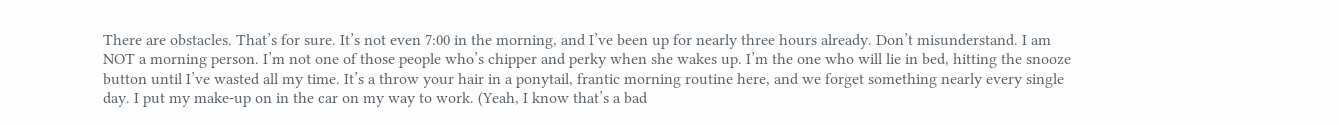There are obstacles. That’s for sure. It’s not even 7:00 in the morning, and I’ve been up for nearly three hours already. Don’t misunderstand. I am NOT a morning person. I’m not one of those people who’s chipper and perky when she wakes up. I’m the one who will lie in bed, hitting the snooze button until I’ve wasted all my time. It’s a throw your hair in a ponytail, frantic morning routine here, and we forget something nearly every single day. I put my make-up on in the car on my way to work. (Yeah, I know that’s a bad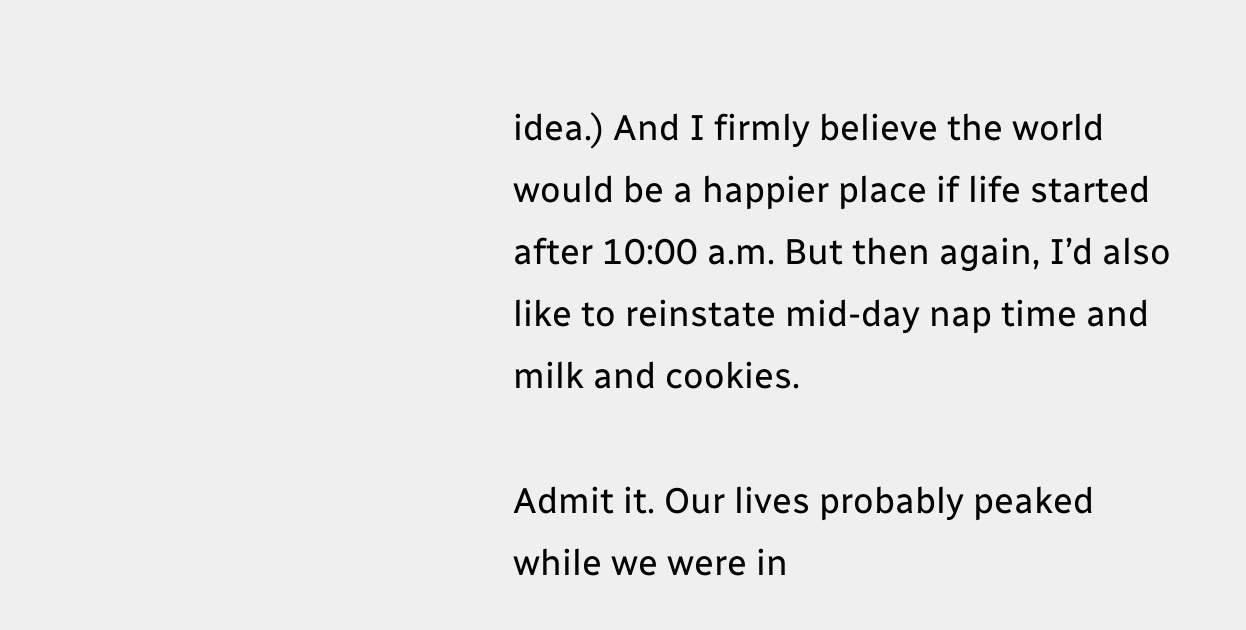idea.) And I firmly believe the world would be a happier place if life started after 10:00 a.m. But then again, I’d also like to reinstate mid-day nap time and milk and cookies.

Admit it. Our lives probably peaked while we were in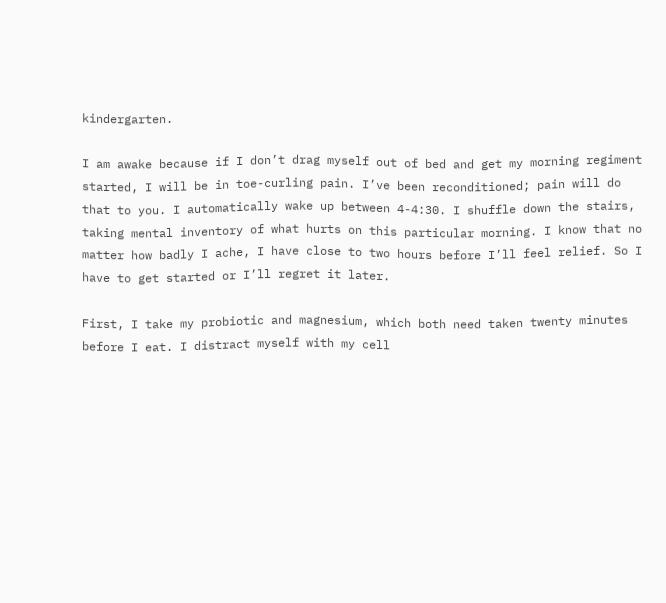kindergarten.

I am awake because if I don’t drag myself out of bed and get my morning regiment started, I will be in toe-curling pain. I’ve been reconditioned; pain will do that to you. I automatically wake up between 4-4:30. I shuffle down the stairs, taking mental inventory of what hurts on this particular morning. I know that no matter how badly I ache, I have close to two hours before I’ll feel relief. So I have to get started or I’ll regret it later.

First, I take my probiotic and magnesium, which both need taken twenty minutes before I eat. I distract myself with my cell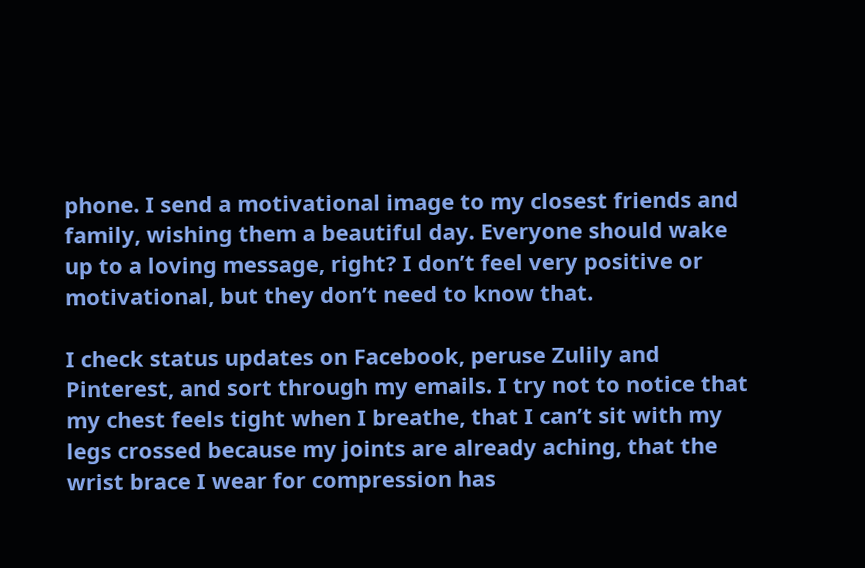phone. I send a motivational image to my closest friends and family, wishing them a beautiful day. Everyone should wake up to a loving message, right? I don’t feel very positive or motivational, but they don’t need to know that.

I check status updates on Facebook, peruse Zulily and Pinterest, and sort through my emails. I try not to notice that my chest feels tight when I breathe, that I can’t sit with my legs crossed because my joints are already aching, that the wrist brace I wear for compression has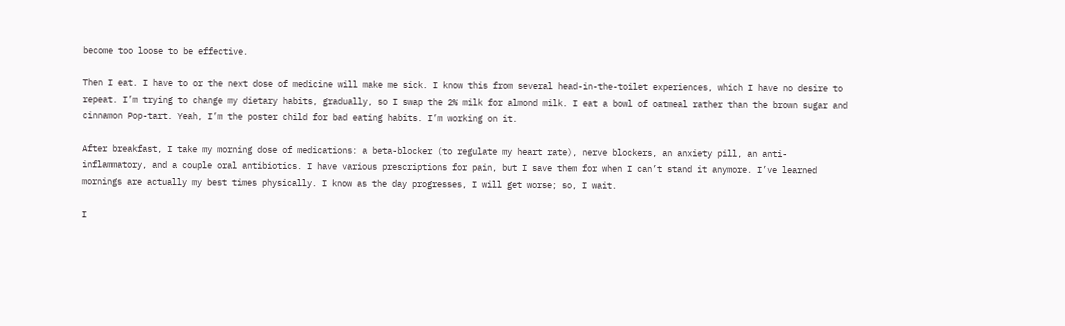become too loose to be effective.

Then I eat. I have to or the next dose of medicine will make me sick. I know this from several head-in-the-toilet experiences, which I have no desire to repeat. I’m trying to change my dietary habits, gradually, so I swap the 2% milk for almond milk. I eat a bowl of oatmeal rather than the brown sugar and cinnamon Pop-tart. Yeah, I’m the poster child for bad eating habits. I’m working on it.

After breakfast, I take my morning dose of medications: a beta-blocker (to regulate my heart rate), nerve blockers, an anxiety pill, an anti-inflammatory, and a couple oral antibiotics. I have various prescriptions for pain, but I save them for when I can’t stand it anymore. I’ve learned mornings are actually my best times physically. I know as the day progresses, I will get worse; so, I wait.

I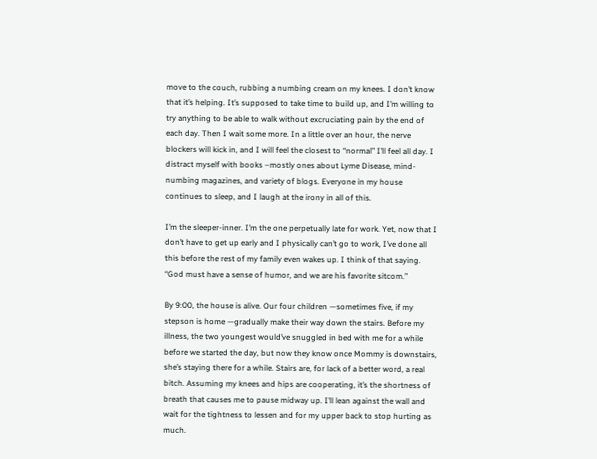move to the couch, rubbing a numbing cream on my knees. I don’t know that it’s helping. It’s supposed to take time to build up, and I’m willing to try anything to be able to walk without excruciating pain by the end of each day. Then I wait some more. In a little over an hour, the nerve blockers will kick in, and I will feel the closest to “normal” I’ll feel all day. I distract myself with books –mostly ones about Lyme Disease, mind-numbing magazines, and variety of blogs. Everyone in my house continues to sleep, and I laugh at the irony in all of this.

I’m the sleeper-inner. I’m the one perpetually late for work. Yet, now that I don’t have to get up early and I physically can’t go to work, I’ve done all this before the rest of my family even wakes up. I think of that saying.  “God must have a sense of humor, and we are his favorite sitcom.”

By 9:00, the house is alive. Our four children —sometimes five, if my stepson is home —gradually make their way down the stairs. Before my illness, the two youngest would’ve snuggled in bed with me for a while before we started the day, but now they know once Mommy is downstairs, she’s staying there for a while. Stairs are, for lack of a better word, a real bitch. Assuming my knees and hips are cooperating, it’s the shortness of breath that causes me to pause midway up. I’ll lean against the wall and wait for the tightness to lessen and for my upper back to stop hurting as much.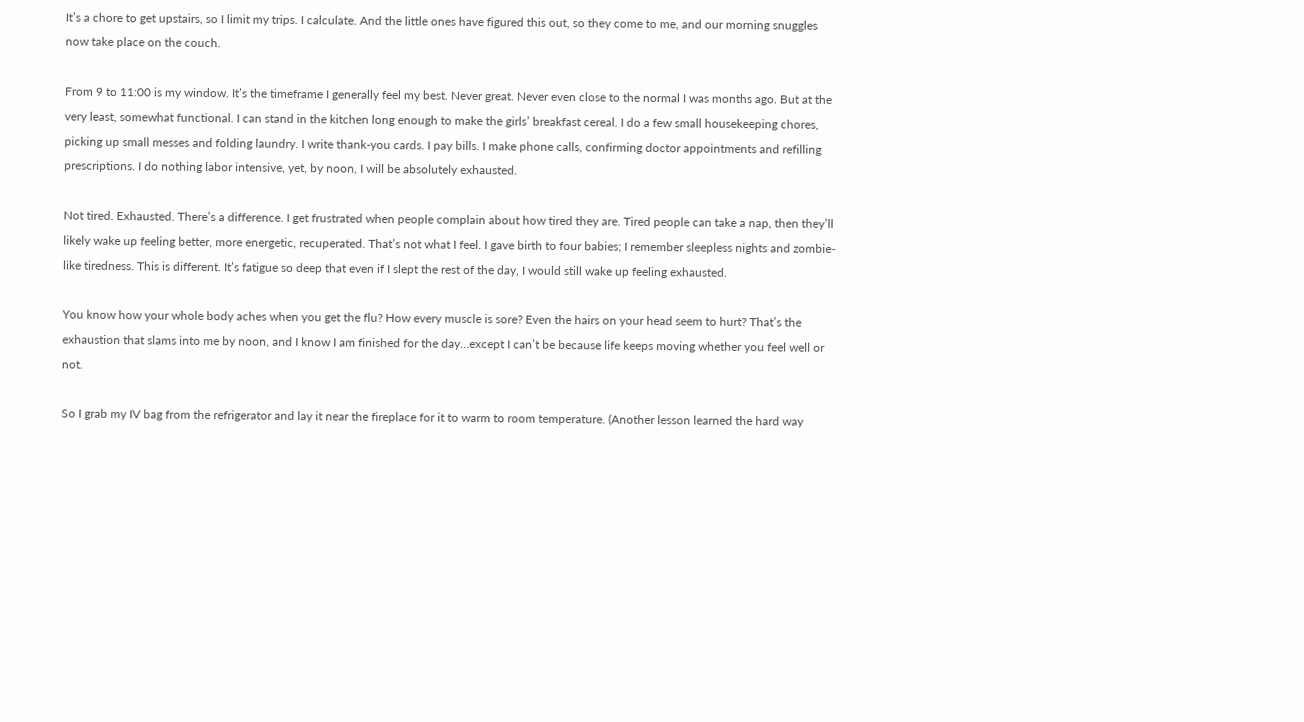It’s a chore to get upstairs, so I limit my trips. I calculate. And the little ones have figured this out, so they come to me, and our morning snuggles now take place on the couch.

From 9 to 11:00 is my window. It’s the timeframe I generally feel my best. Never great. Never even close to the normal I was months ago. But at the very least, somewhat functional. I can stand in the kitchen long enough to make the girls’ breakfast cereal. I do a few small housekeeping chores, picking up small messes and folding laundry. I write thank-you cards. I pay bills. I make phone calls, confirming doctor appointments and refilling prescriptions. I do nothing labor intensive, yet, by noon, I will be absolutely exhausted.

Not tired. Exhausted. There’s a difference. I get frustrated when people complain about how tired they are. Tired people can take a nap, then they’ll likely wake up feeling better, more energetic, recuperated. That’s not what I feel. I gave birth to four babies; I remember sleepless nights and zombie-like tiredness. This is different. It’s fatigue so deep that even if I slept the rest of the day, I would still wake up feeling exhausted.

You know how your whole body aches when you get the flu? How every muscle is sore? Even the hairs on your head seem to hurt? That’s the exhaustion that slams into me by noon, and I know I am finished for the day…except I can’t be because life keeps moving whether you feel well or not.

So I grab my IV bag from the refrigerator and lay it near the fireplace for it to warm to room temperature. (Another lesson learned the hard way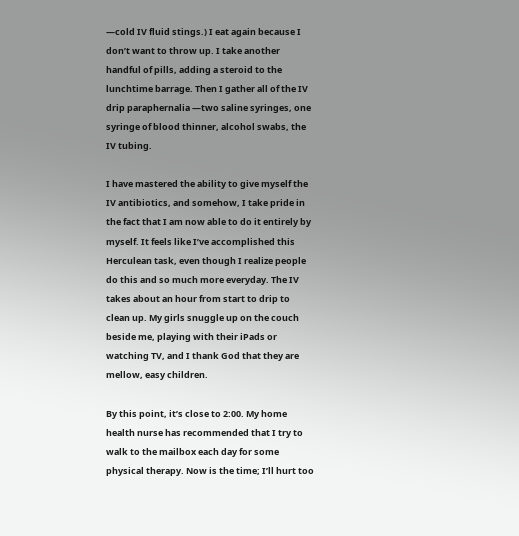—cold IV fluid stings.) I eat again because I don’t want to throw up. I take another handful of pills, adding a steroid to the lunchtime barrage. Then I gather all of the IV drip paraphernalia —two saline syringes, one syringe of blood thinner, alcohol swabs, the IV tubing.

I have mastered the ability to give myself the IV antibiotics, and somehow, I take pride in the fact that I am now able to do it entirely by myself. It feels like I’ve accomplished this Herculean task, even though I realize people do this and so much more everyday. The IV takes about an hour from start to drip to clean up. My girls snuggle up on the couch beside me, playing with their iPads or watching TV, and I thank God that they are mellow, easy children.

By this point, it’s close to 2:00. My home health nurse has recommended that I try to walk to the mailbox each day for some physical therapy. Now is the time; I’ll hurt too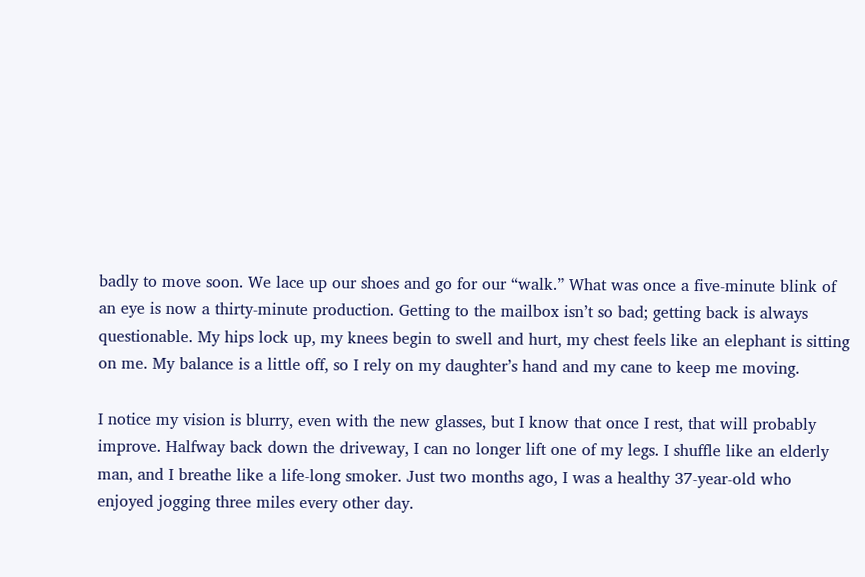badly to move soon. We lace up our shoes and go for our “walk.” What was once a five-minute blink of an eye is now a thirty-minute production. Getting to the mailbox isn’t so bad; getting back is always questionable. My hips lock up, my knees begin to swell and hurt, my chest feels like an elephant is sitting on me. My balance is a little off, so I rely on my daughter’s hand and my cane to keep me moving.

I notice my vision is blurry, even with the new glasses, but I know that once I rest, that will probably improve. Halfway back down the driveway, I can no longer lift one of my legs. I shuffle like an elderly man, and I breathe like a life-long smoker. Just two months ago, I was a healthy 37-year-old who enjoyed jogging three miles every other day.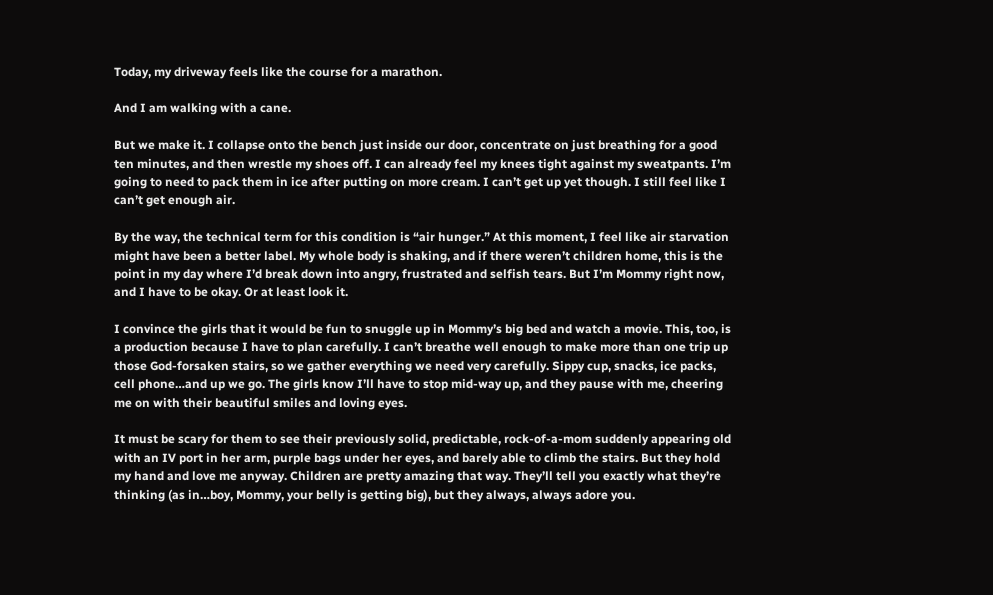Today, my driveway feels like the course for a marathon.

And I am walking with a cane.

But we make it. I collapse onto the bench just inside our door, concentrate on just breathing for a good ten minutes, and then wrestle my shoes off. I can already feel my knees tight against my sweatpants. I’m going to need to pack them in ice after putting on more cream. I can’t get up yet though. I still feel like I can’t get enough air.

By the way, the technical term for this condition is “air hunger.” At this moment, I feel like air starvation might have been a better label. My whole body is shaking, and if there weren’t children home, this is the point in my day where I’d break down into angry, frustrated and selfish tears. But I’m Mommy right now, and I have to be okay. Or at least look it.

I convince the girls that it would be fun to snuggle up in Mommy’s big bed and watch a movie. This, too, is a production because I have to plan carefully. I can’t breathe well enough to make more than one trip up those God-forsaken stairs, so we gather everything we need very carefully. Sippy cup, snacks, ice packs, cell phone…and up we go. The girls know I’ll have to stop mid-way up, and they pause with me, cheering me on with their beautiful smiles and loving eyes.

It must be scary for them to see their previously solid, predictable, rock-of-a-mom suddenly appearing old with an IV port in her arm, purple bags under her eyes, and barely able to climb the stairs. But they hold my hand and love me anyway. Children are pretty amazing that way. They’ll tell you exactly what they’re thinking (as in…boy, Mommy, your belly is getting big), but they always, always adore you.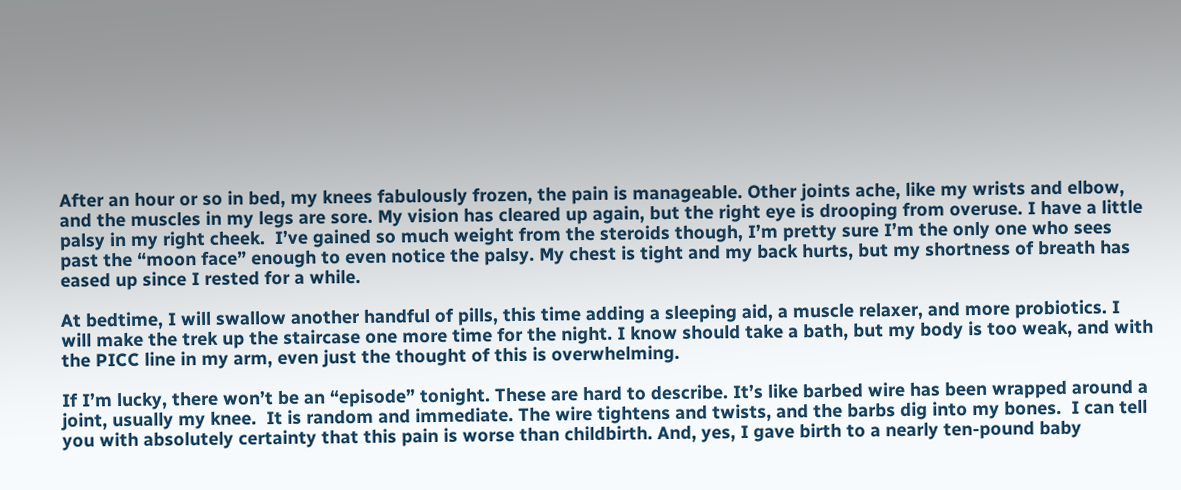After an hour or so in bed, my knees fabulously frozen, the pain is manageable. Other joints ache, like my wrists and elbow, and the muscles in my legs are sore. My vision has cleared up again, but the right eye is drooping from overuse. I have a little palsy in my right cheek.  I’ve gained so much weight from the steroids though, I’m pretty sure I’m the only one who sees past the “moon face” enough to even notice the palsy. My chest is tight and my back hurts, but my shortness of breath has eased up since I rested for a while.

At bedtime, I will swallow another handful of pills, this time adding a sleeping aid, a muscle relaxer, and more probiotics. I will make the trek up the staircase one more time for the night. I know should take a bath, but my body is too weak, and with the PICC line in my arm, even just the thought of this is overwhelming.

If I’m lucky, there won’t be an “episode” tonight. These are hard to describe. It’s like barbed wire has been wrapped around a joint, usually my knee.  It is random and immediate. The wire tightens and twists, and the barbs dig into my bones.  I can tell you with absolutely certainty that this pain is worse than childbirth. And, yes, I gave birth to a nearly ten-pound baby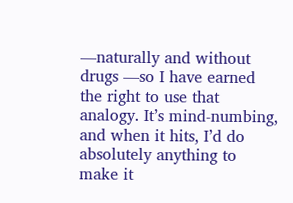—naturally and without drugs —so I have earned the right to use that analogy. It’s mind-numbing, and when it hits, I’d do absolutely anything to make it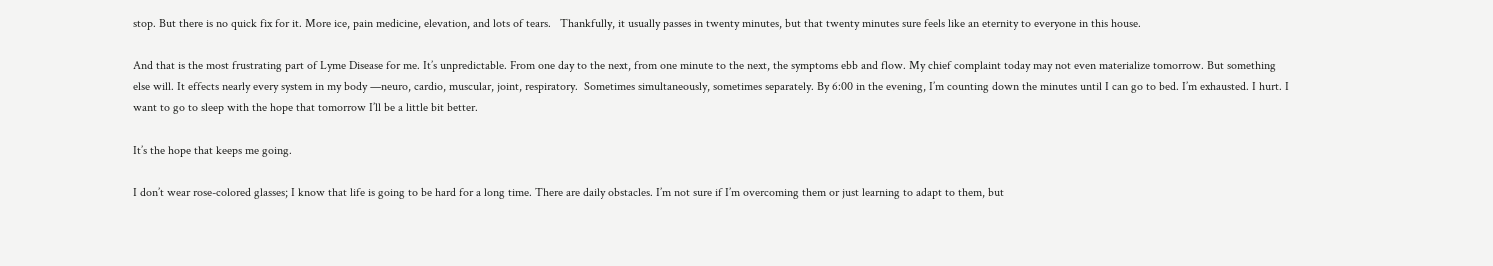stop. But there is no quick fix for it. More ice, pain medicine, elevation, and lots of tears.   Thankfully, it usually passes in twenty minutes, but that twenty minutes sure feels like an eternity to everyone in this house.

And that is the most frustrating part of Lyme Disease for me. It’s unpredictable. From one day to the next, from one minute to the next, the symptoms ebb and flow. My chief complaint today may not even materialize tomorrow. But something else will. It effects nearly every system in my body —neuro, cardio, muscular, joint, respiratory.  Sometimes simultaneously, sometimes separately. By 6:00 in the evening, I’m counting down the minutes until I can go to bed. I’m exhausted. I hurt. I want to go to sleep with the hope that tomorrow I’ll be a little bit better.

It’s the hope that keeps me going.

I don’t wear rose-colored glasses; I know that life is going to be hard for a long time. There are daily obstacles. I’m not sure if I’m overcoming them or just learning to adapt to them, but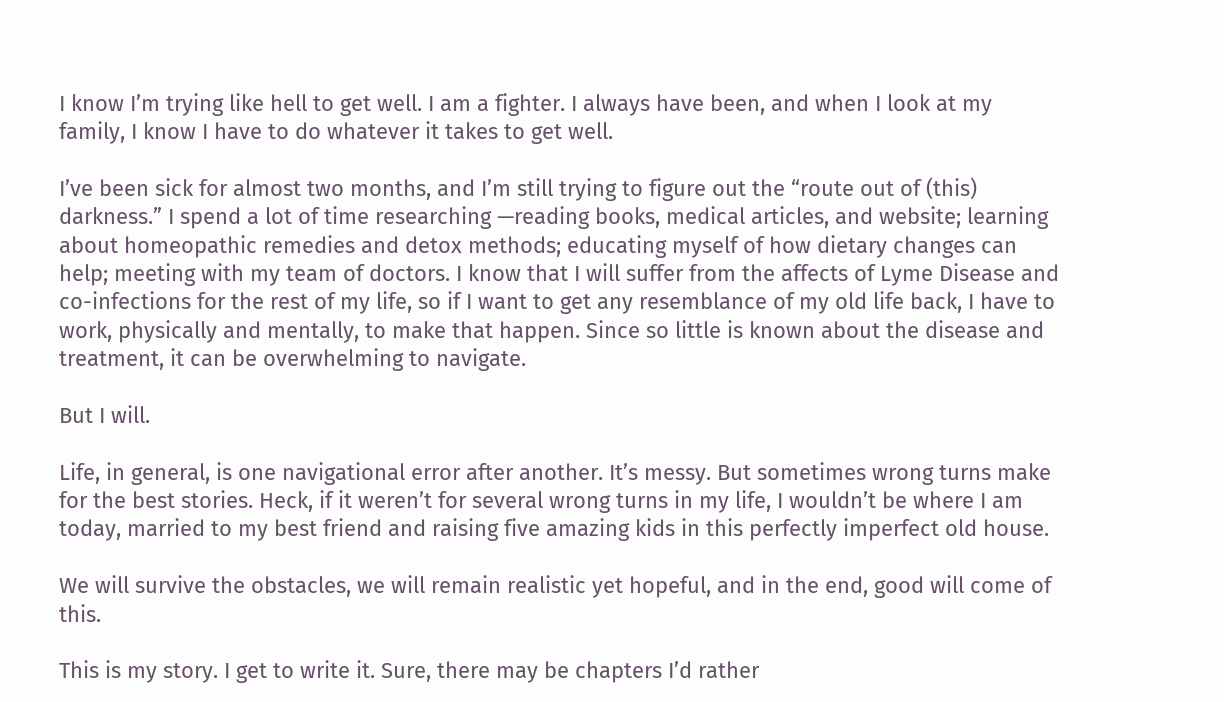I know I’m trying like hell to get well. I am a fighter. I always have been, and when I look at my family, I know I have to do whatever it takes to get well.

I’ve been sick for almost two months, and I’m still trying to figure out the “route out of (this) darkness.” I spend a lot of time researching —reading books, medical articles, and website; learning about homeopathic remedies and detox methods; educating myself of how dietary changes can help; meeting with my team of doctors. I know that I will suffer from the affects of Lyme Disease and co-infections for the rest of my life, so if I want to get any resemblance of my old life back, I have to work, physically and mentally, to make that happen. Since so little is known about the disease and treatment, it can be overwhelming to navigate.

But I will.

Life, in general, is one navigational error after another. It’s messy. But sometimes wrong turns make for the best stories. Heck, if it weren’t for several wrong turns in my life, I wouldn’t be where I am today, married to my best friend and raising five amazing kids in this perfectly imperfect old house.

We will survive the obstacles, we will remain realistic yet hopeful, and in the end, good will come of this.

This is my story. I get to write it. Sure, there may be chapters I’d rather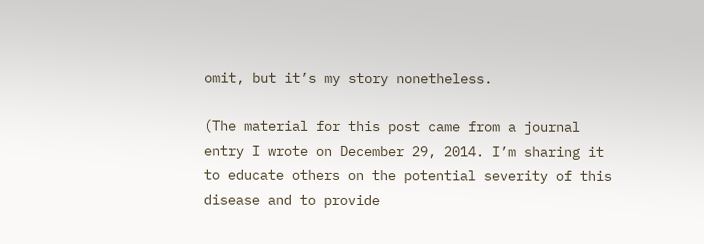omit, but it’s my story nonetheless.

(The material for this post came from a journal entry I wrote on December 29, 2014. I’m sharing it to educate others on the potential severity of this disease and to provide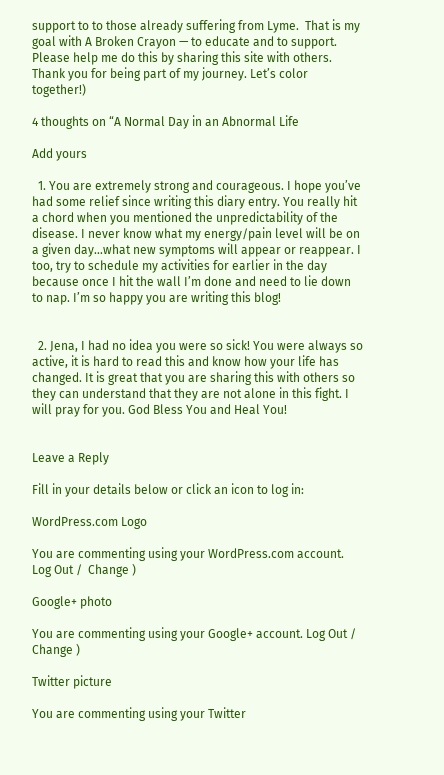support to to those already suffering from Lyme.  That is my goal with A Broken Crayon — to educate and to support.  Please help me do this by sharing this site with others.  Thank you for being part of my journey. Let’s color together!)

4 thoughts on “A Normal Day in an Abnormal Life

Add yours

  1. You are extremely strong and courageous. I hope you’ve had some relief since writing this diary entry. You really hit a chord when you mentioned the unpredictability of the disease. I never know what my energy/pain level will be on a given day…what new symptoms will appear or reappear. I too, try to schedule my activities for earlier in the day because once I hit the wall I’m done and need to lie down to nap. I’m so happy you are writing this blog!


  2. Jena, I had no idea you were so sick! You were always so active, it is hard to read this and know how your life has changed. It is great that you are sharing this with others so they can understand that they are not alone in this fight. I will pray for you. God Bless You and Heal You!


Leave a Reply

Fill in your details below or click an icon to log in:

WordPress.com Logo

You are commenting using your WordPress.com account. Log Out /  Change )

Google+ photo

You are commenting using your Google+ account. Log Out /  Change )

Twitter picture

You are commenting using your Twitter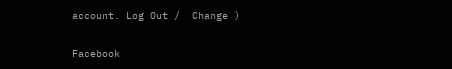account. Log Out /  Change )

Facebook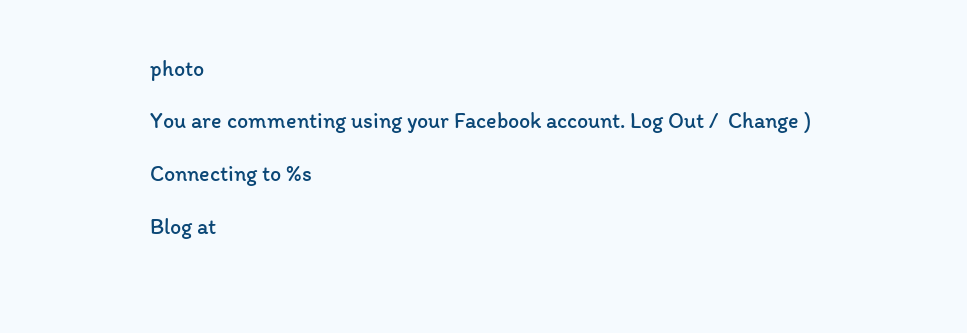photo

You are commenting using your Facebook account. Log Out /  Change )

Connecting to %s

Blog at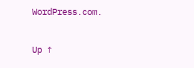WordPress.com.

Up ↑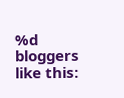%d bloggers like this: